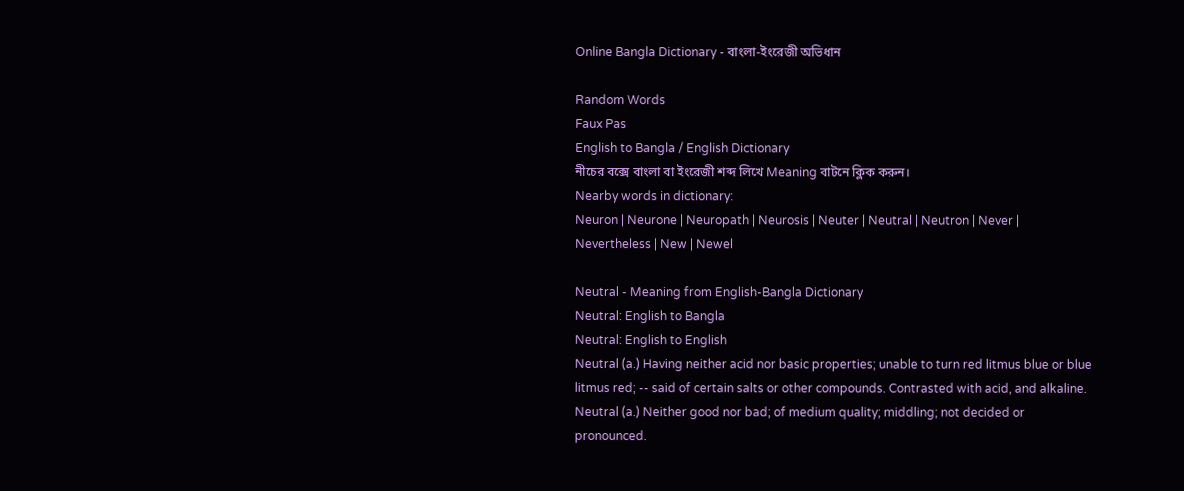Online Bangla Dictionary - বাংলা-ইংরেজী অভিধান

Random Words
Faux Pas
English to Bangla / English Dictionary
নীচের বক্সে বাংলা বা ইংরেজী শব্দ লিখে Meaning বাটনে ক্লিক করুন।
Nearby words in dictionary:
Neuron | Neurone | Neuropath | Neurosis | Neuter | Neutral | Neutron | Never | Nevertheless | New | Newel

Neutral - Meaning from English-Bangla Dictionary
Neutral: English to Bangla
Neutral: English to English
Neutral (a.) Having neither acid nor basic properties; unable to turn red litmus blue or blue litmus red; -- said of certain salts or other compounds. Contrasted with acid, and alkaline.
Neutral (a.) Neither good nor bad; of medium quality; middling; not decided or pronounced.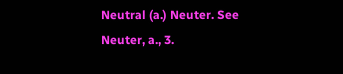Neutral (a.) Neuter. See Neuter, a., 3.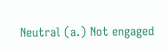Neutral (a.) Not engaged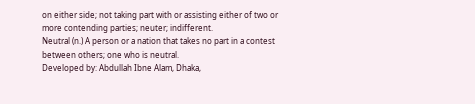on either side; not taking part with or assisting either of two or more contending parties; neuter; indifferent.
Neutral (n.) A person or a nation that takes no part in a contest between others; one who is neutral.
Developed by: Abdullah Ibne Alam, Dhaka,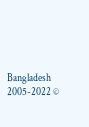Bangladesh
2005-2022 ©